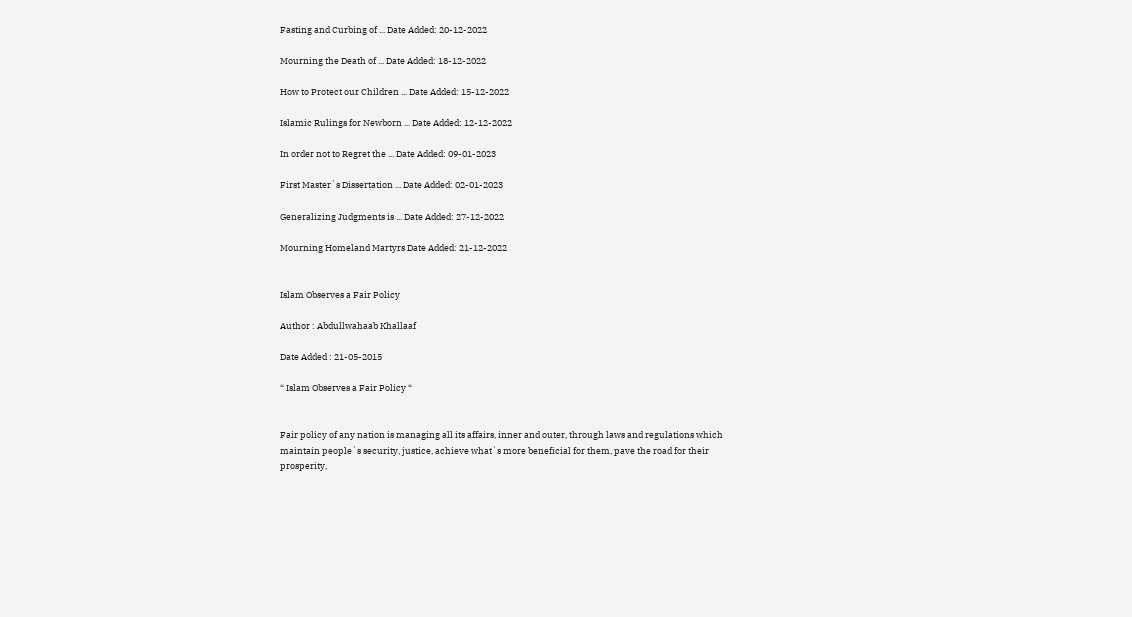Fasting and Curbing of ... Date Added: 20-12-2022

Mourning the Death of ... Date Added: 18-12-2022

How to Protect our Children ... Date Added: 15-12-2022

Islamic Rulings for Newborn ... Date Added: 12-12-2022

In order not to Regret the ... Date Added: 09-01-2023

First Master`s Dissertation ... Date Added: 02-01-2023

Generalizing Judgments is ... Date Added: 27-12-2022

Mourning Homeland Martyrs Date Added: 21-12-2022


Islam Observes a Fair Policy

Author : Abdullwahaab Khallaaf

Date Added : 21-05-2015

“ Islam Observes a Fair Policy “


Fair policy of any nation is managing all its affairs, inner and outer, through laws and regulations which maintain people`s security, justice, achieve what`s more beneficial for them, pave the road for their prosperity,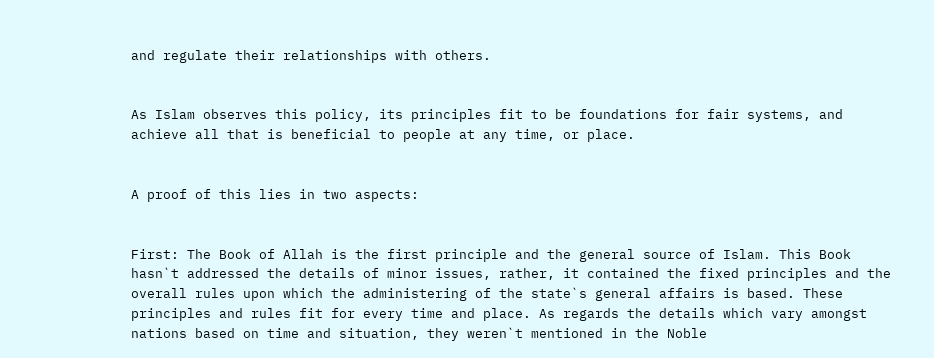and regulate their relationships with others.


As Islam observes this policy, its principles fit to be foundations for fair systems, and achieve all that is beneficial to people at any time, or place.


A proof of this lies in two aspects:


First: The Book of Allah is the first principle and the general source of Islam. This Book hasn`t addressed the details of minor issues, rather, it contained the fixed principles and the overall rules upon which the administering of the state`s general affairs is based. These principles and rules fit for every time and place. As regards the details which vary amongst nations based on time and situation, they weren`t mentioned in the Noble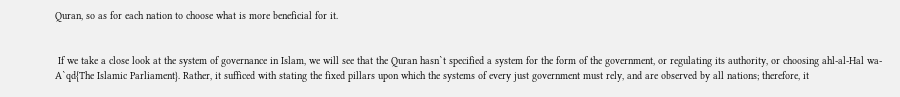Quran, so as for each nation to choose what is more beneficial for it.


 If we take a close look at the system of governance in Islam, we will see that the Quran hasn`t specified a system for the form of the government, or regulating its authority, or choosing ahl-al-Hal wa-A`qd{The Islamic Parliament}. Rather, it sufficed with stating the fixed pillars upon which the systems of every just government must rely, and are observed by all nations; therefore, it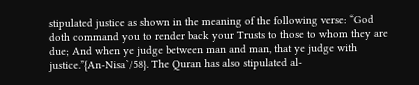stipulated justice as shown in the meaning of the following verse: “God doth command you to render back your Trusts to those to whom they are due; And when ye judge between man and man, that ye judge with justice.”{An-Nisa`/58}. The Quran has also stipulated al-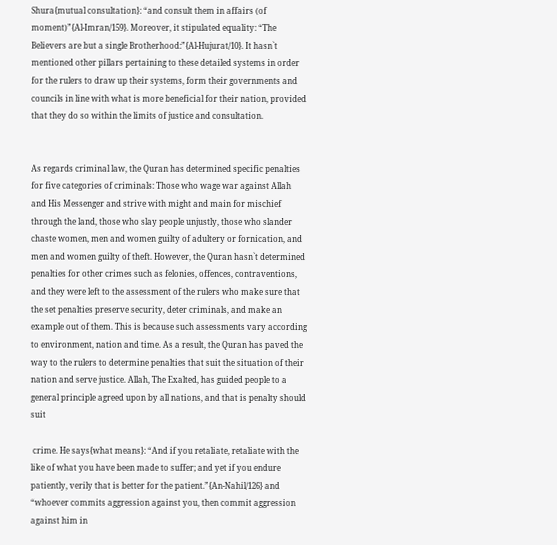Shura{mutual consultation}: “and consult them in affairs (of moment)”{Al-Imran/159}. Moreover, it stipulated equality: “The Believers are but a single Brotherhood:”{Al-Hujurat/10}. It hasn`t mentioned other pillars pertaining to these detailed systems in order for the rulers to draw up their systems, form their governments and councils in line with what is more beneficial for their nation, provided that they do so within the limits of justice and consultation.


As regards criminal law, the Quran has determined specific penalties for five categories of criminals: Those who wage war against Allah and His Messenger and strive with might and main for mischief through the land, those who slay people unjustly, those who slander chaste women, men and women guilty of adultery or fornication, and men and women guilty of theft. However, the Quran hasn`t determined penalties for other crimes such as felonies, offences, contraventions, and they were left to the assessment of the rulers who make sure that the set penalties preserve security, deter criminals, and make an example out of them. This is because such assessments vary according to environment, nation and time. As a result, the Quran has paved the way to the rulers to determine penalties that suit the situation of their nation and serve justice. Allah, The Exalted, has guided people to a general principle agreed upon by all nations, and that is penalty should suit

 crime. He says{what means}: “And if you retaliate, retaliate with the like of what you have been made to suffer; and yet if you endure patiently, verily that is better for the patient.”{An-Nahil/126} and “whoever commits aggression against you, then commit aggression against him in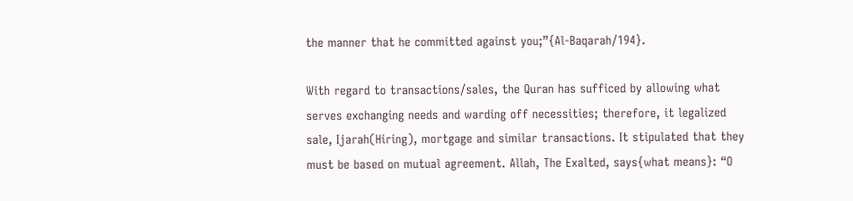the manner that he committed against you;”{Al-Baqarah/194}.

With regard to transactions/sales, the Quran has sufficed by allowing what serves exchanging needs and warding off necessities; therefore, it legalized sale, Ijarah(Hiring), mortgage and similar transactions. It stipulated that they must be based on mutual agreement. Allah, The Exalted, says{what means}: “O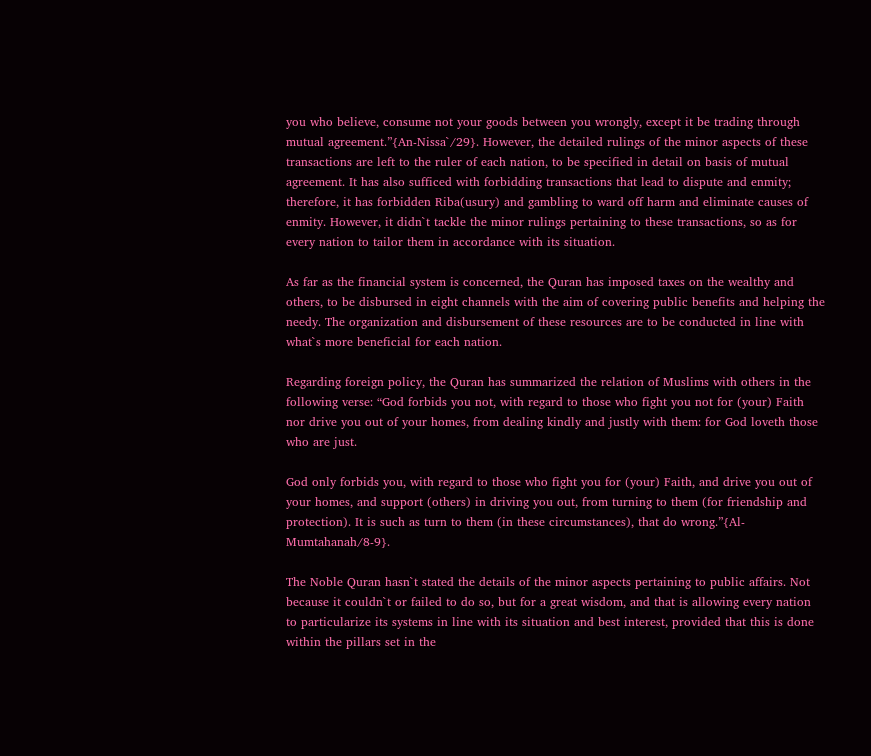you who believe, consume not your goods between you wrongly, except it be trading through mutual agreement.”{An-Nissa`/29}. However, the detailed rulings of the minor aspects of these transactions are left to the ruler of each nation, to be specified in detail on basis of mutual agreement. It has also sufficed with forbidding transactions that lead to dispute and enmity; therefore, it has forbidden Riba(usury) and gambling to ward off harm and eliminate causes of enmity. However, it didn`t tackle the minor rulings pertaining to these transactions, so as for every nation to tailor them in accordance with its situation.

As far as the financial system is concerned, the Quran has imposed taxes on the wealthy and others, to be disbursed in eight channels with the aim of covering public benefits and helping the needy. The organization and disbursement of these resources are to be conducted in line with what`s more beneficial for each nation.

Regarding foreign policy, the Quran has summarized the relation of Muslims with others in the following verse: “God forbids you not, with regard to those who fight you not for (your) Faith nor drive you out of your homes, from dealing kindly and justly with them: for God loveth those who are just.

God only forbids you, with regard to those who fight you for (your) Faith, and drive you out of your homes, and support (others) in driving you out, from turning to them (for friendship and protection). It is such as turn to them (in these circumstances), that do wrong.”{Al-Mumtahanah/8-9}.

The Noble Quran hasn`t stated the details of the minor aspects pertaining to public affairs. Not because it couldn`t or failed to do so, but for a great wisdom, and that is allowing every nation to particularize its systems in line with its situation and best interest, provided that this is done within the pillars set in the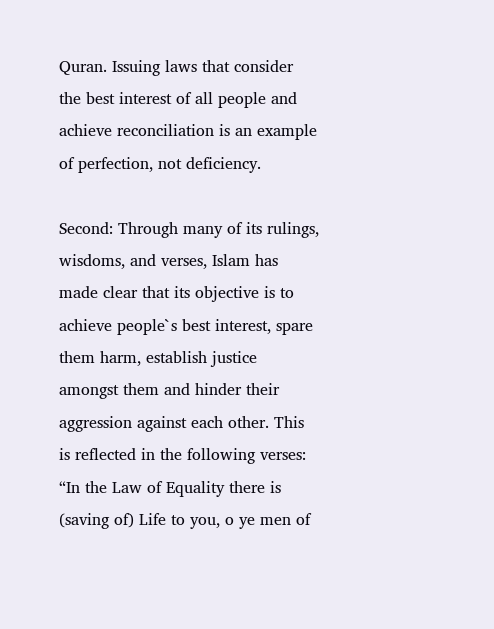Quran. Issuing laws that consider the best interest of all people and achieve reconciliation is an example of perfection, not deficiency.

Second: Through many of its rulings, wisdoms, and verses, Islam has made clear that its objective is to achieve people`s best interest, spare them harm, establish justice amongst them and hinder their aggression against each other. This is reflected in the following verses: “In the Law of Equality there is (saving of) Life to you, o ye men of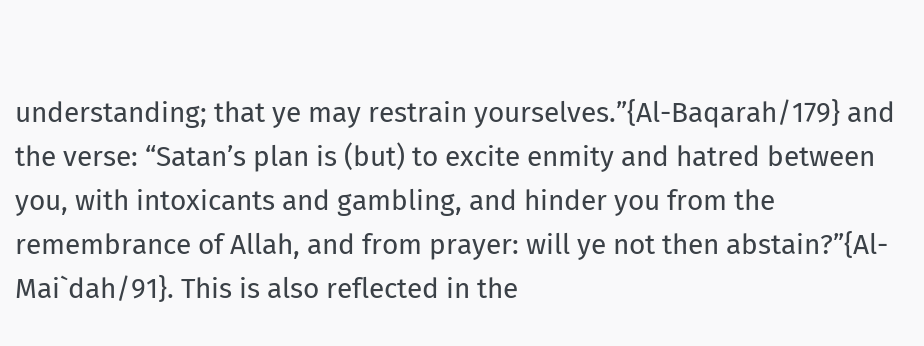understanding; that ye may restrain yourselves.”{Al-Baqarah/179} and the verse: “Satan’s plan is (but) to excite enmity and hatred between you, with intoxicants and gambling, and hinder you from the remembrance of Allah, and from prayer: will ye not then abstain?”{Al-Mai`dah/91}. This is also reflected in the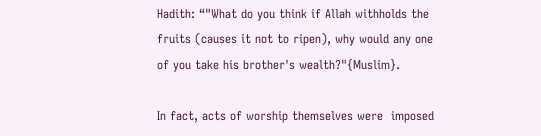Hadith: “"What do you think if Allah withholds the fruits (causes it not to ripen), why would any one of you take his brother's wealth?"{Muslim}.

In fact, acts of worship themselves were  imposed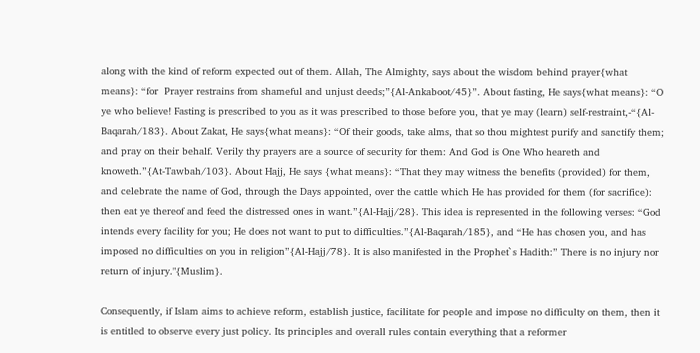along with the kind of reform expected out of them. Allah, The Almighty, says about the wisdom behind prayer{what means}: “for  Prayer restrains from shameful and unjust deeds;”{Al-Ankaboot/45}”. About fasting, He says{what means}: “O ye who believe! Fasting is prescribed to you as it was prescribed to those before you, that ye may (learn) self-restraint,-“{Al-Baqarah/183}. About Zakat, He says{what means}: “Of their goods, take alms, that so thou mightest purify and sanctify them; and pray on their behalf. Verily thy prayers are a source of security for them: And God is One Who heareth and knoweth.”{At-Tawbah/103}. About Hajj, He says {what means}: “That they may witness the benefits (provided) for them, and celebrate the name of God, through the Days appointed, over the cattle which He has provided for them (for sacrifice): then eat ye thereof and feed the distressed ones in want.”{Al-Hajj/28}. This idea is represented in the following verses: “God intends every facility for you; He does not want to put to difficulties.”{Al-Baqarah/185}, and “He has chosen you, and has imposed no difficulties on you in religion”{Al-Hajj/78}. It is also manifested in the Prophet`s Hadith:” There is no injury nor return of injury."{Muslim}.

Consequently, if Islam aims to achieve reform, establish justice, facilitate for people and impose no difficulty on them, then it is entitled to observe every just policy. Its principles and overall rules contain everything that a reformer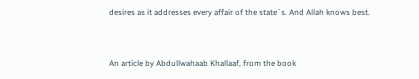desires as it addresses every affair of the state`s. And Allah knows best.


An article by Abdullwahaab Khallaaf, from the book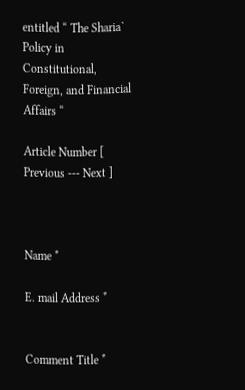entitled “ The Sharia` Policy in Constitutional, Foreign, and Financial Affairs “

Article Number [ Previous --- Next ]



Name *

E. mail Address *


Comment Title *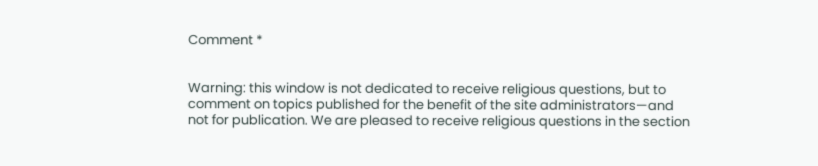Comment *


Warning: this window is not dedicated to receive religious questions, but to comment on topics published for the benefit of the site administrators—and not for publication. We are pleased to receive religious questions in the section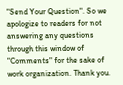"Send Your Question". So we apologize to readers for not answering any questions through this window of "Comments" for the sake of work organization. Thank you.